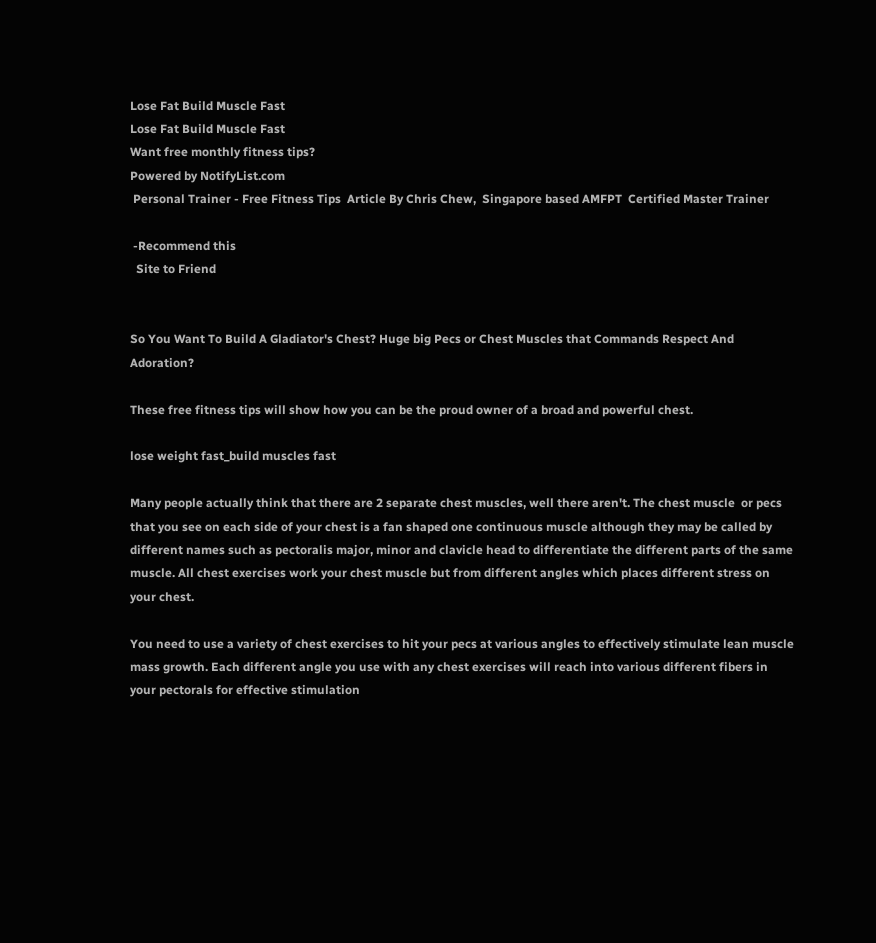Lose Fat Build Muscle Fast
Lose Fat Build Muscle Fast
Want free monthly fitness tips?
Powered by NotifyList.com
 Personal Trainer - Free Fitness Tips  Article By Chris Chew,  Singapore based AMFPT  Certified Master Trainer

 -Recommend this
  Site to Friend


So You Want To Build A Gladiator's Chest? Huge big Pecs or Chest Muscles that Commands Respect And Adoration?

These free fitness tips will show how you can be the proud owner of a broad and powerful chest.

lose weight fast_build muscles fast

Many people actually think that there are 2 separate chest muscles, well there aren't. The chest muscle  or pecs  that you see on each side of your chest is a fan shaped one continuous muscle although they may be called by different names such as pectoralis major, minor and clavicle head to differentiate the different parts of the same muscle. All chest exercises work your chest muscle but from different angles which places different stress on your chest.

You need to use a variety of chest exercises to hit your pecs at various angles to effectively stimulate lean muscle mass growth. Each different angle you use with any chest exercises will reach into various different fibers in your pectorals for effective stimulation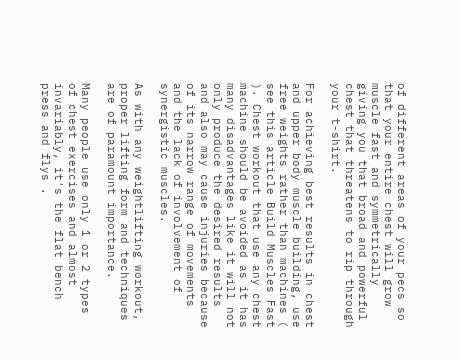of different areas of your pecs so that your entire chest will grow muscle fast and symmetrically giving you that broad and powerful chest that threatens to rip through your t-shirt.

For achieving best results in chest and upper body muscle building, use free weights rather than machines ( see this article Build Muscles Fast ). Chest workout that use any chest machine should be avoided as it has many disadvantages like it will not only produce the desired results and also may cause injuries because of its narrow range of movements and the lack of involvement of synergistic muscles.

As with any weightlifting workout, proper lifting form and techniques are of paramount importance.

Many people use only 1 or 2 types of chest exercises and almost invariably, it's the flat bench press and flys .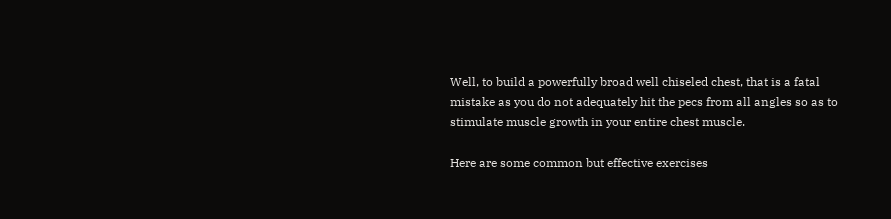Well, to build a powerfully broad well chiseled chest, that is a fatal mistake as you do not adequately hit the pecs from all angles so as to stimulate muscle growth in your entire chest muscle.

Here are some common but effective exercises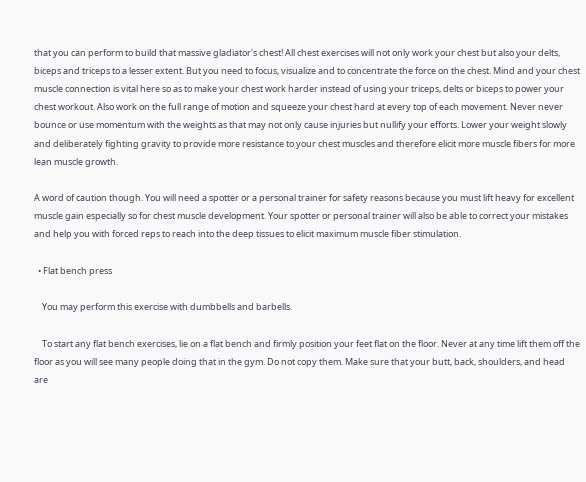that you can perform to build that massive gladiator's chest! All chest exercises will not only work your chest but also your delts, biceps and triceps to a lesser extent. But you need to focus, visualize and to concentrate the force on the chest. Mind and your chest muscle connection is vital here so as to make your chest work harder instead of using your triceps, delts or biceps to power your chest workout. Also work on the full range of motion and squeeze your chest hard at every top of each movement. Never never bounce or use momentum with the weights as that may not only cause injuries but nullify your efforts. Lower your weight slowly and deliberately fighting gravity to provide more resistance to your chest muscles and therefore elicit more muscle fibers for more lean muscle growth.

A word of caution though. You will need a spotter or a personal trainer for safety reasons because you must lift heavy for excellent muscle gain especially so for chest muscle development. Your spotter or personal trainer will also be able to correct your mistakes and help you with forced reps to reach into the deep tissues to elicit maximum muscle fiber stimulation.

  • Flat bench press

    You may perform this exercise with dumbbells and barbells.

    To start any flat bench exercises, lie on a flat bench and firmly position your feet flat on the floor. Never at any time lift them off the floor as you will see many people doing that in the gym. Do not copy them. Make sure that your butt, back, shoulders, and head are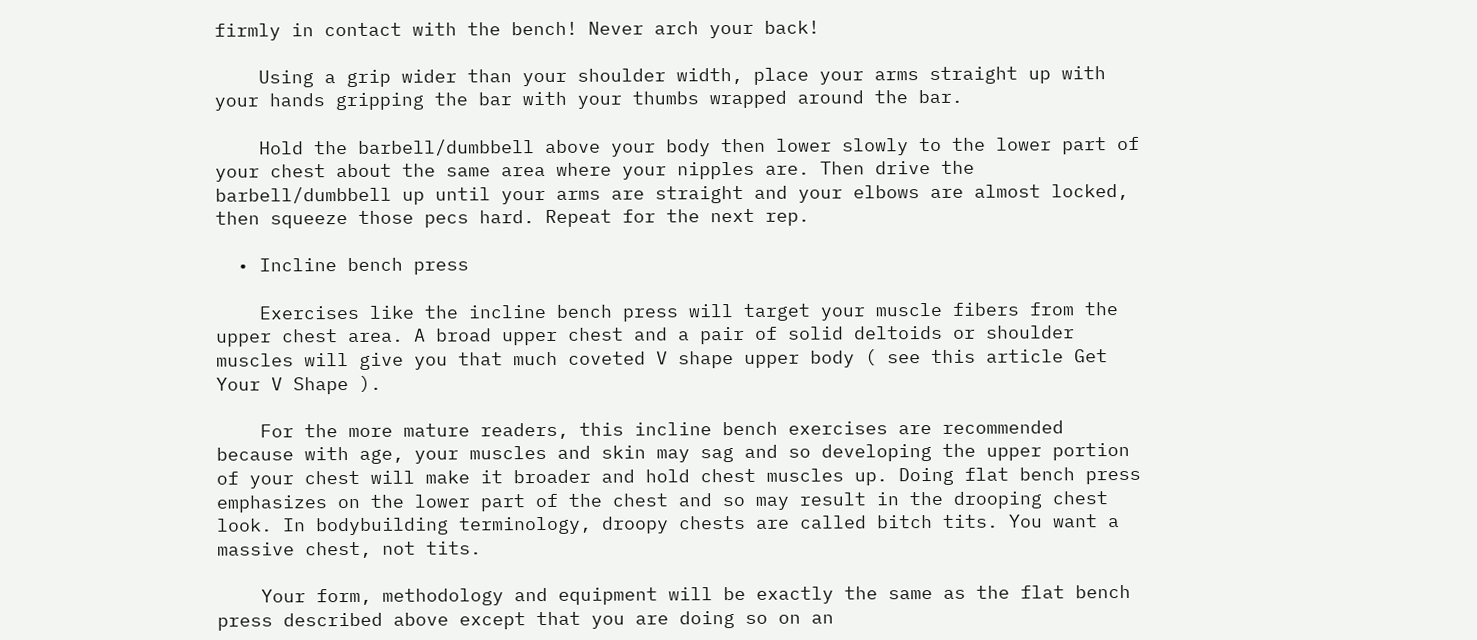firmly in contact with the bench! Never arch your back!

    Using a grip wider than your shoulder width, place your arms straight up with your hands gripping the bar with your thumbs wrapped around the bar.

    Hold the barbell/dumbbell above your body then lower slowly to the lower part of your chest about the same area where your nipples are. Then drive the barbell/dumbbell up until your arms are straight and your elbows are almost locked, then squeeze those pecs hard. Repeat for the next rep.

  • Incline bench press

    Exercises like the incline bench press will target your muscle fibers from the upper chest area. A broad upper chest and a pair of solid deltoids or shoulder muscles will give you that much coveted V shape upper body ( see this article Get Your V Shape ).

    For the more mature readers, this incline bench exercises are recommended because with age, your muscles and skin may sag and so developing the upper portion of your chest will make it broader and hold chest muscles up. Doing flat bench press emphasizes on the lower part of the chest and so may result in the drooping chest look. In bodybuilding terminology, droopy chests are called bitch tits. You want a massive chest, not tits.

    Your form, methodology and equipment will be exactly the same as the flat bench press described above except that you are doing so on an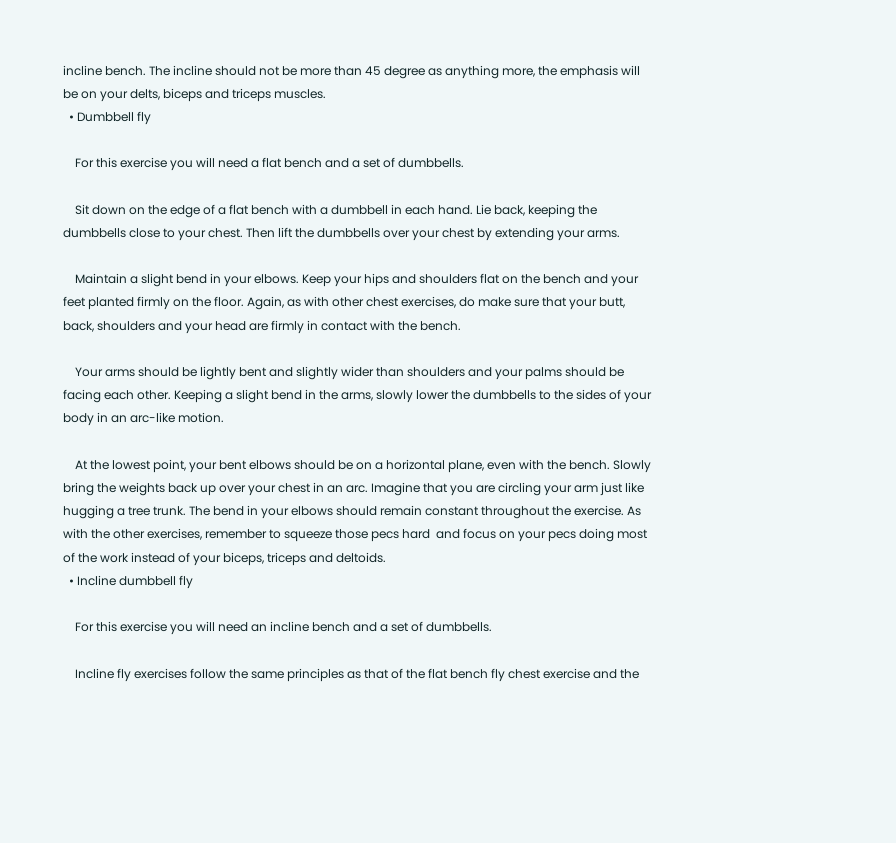incline bench. The incline should not be more than 45 degree as anything more, the emphasis will be on your delts, biceps and triceps muscles.
  • Dumbbell fly

    For this exercise you will need a flat bench and a set of dumbbells.

    Sit down on the edge of a flat bench with a dumbbell in each hand. Lie back, keeping the dumbbells close to your chest. Then lift the dumbbells over your chest by extending your arms.

    Maintain a slight bend in your elbows. Keep your hips and shoulders flat on the bench and your feet planted firmly on the floor. Again, as with other chest exercises, do make sure that your butt, back, shoulders and your head are firmly in contact with the bench.

    Your arms should be lightly bent and slightly wider than shoulders and your palms should be facing each other. Keeping a slight bend in the arms, slowly lower the dumbbells to the sides of your body in an arc-like motion.

    At the lowest point, your bent elbows should be on a horizontal plane, even with the bench. Slowly bring the weights back up over your chest in an arc. Imagine that you are circling your arm just like hugging a tree trunk. The bend in your elbows should remain constant throughout the exercise. As with the other exercises, remember to squeeze those pecs hard  and focus on your pecs doing most of the work instead of your biceps, triceps and deltoids.
  • Incline dumbbell fly

    For this exercise you will need an incline bench and a set of dumbbells.

    Incline fly exercises follow the same principles as that of the flat bench fly chest exercise and the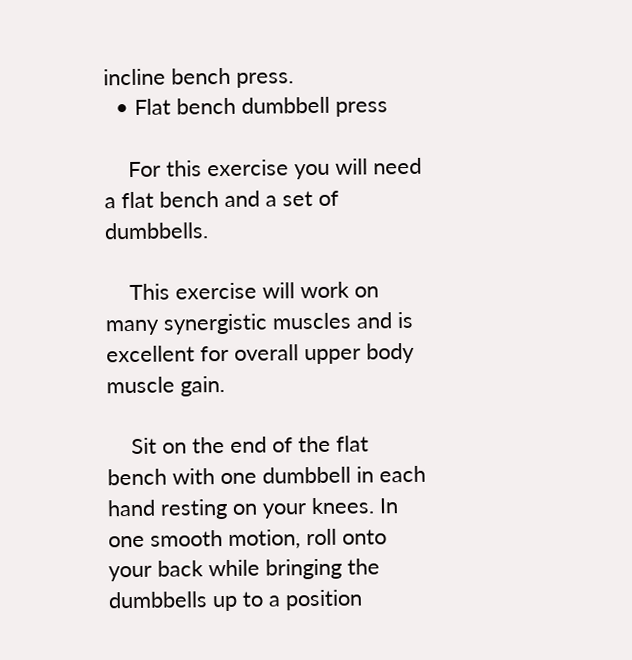incline bench press.
  • Flat bench dumbbell press

    For this exercise you will need a flat bench and a set of dumbbells.

    This exercise will work on many synergistic muscles and is excellent for overall upper body muscle gain.

    Sit on the end of the flat bench with one dumbbell in each hand resting on your knees. In one smooth motion, roll onto your back while bringing the dumbbells up to a position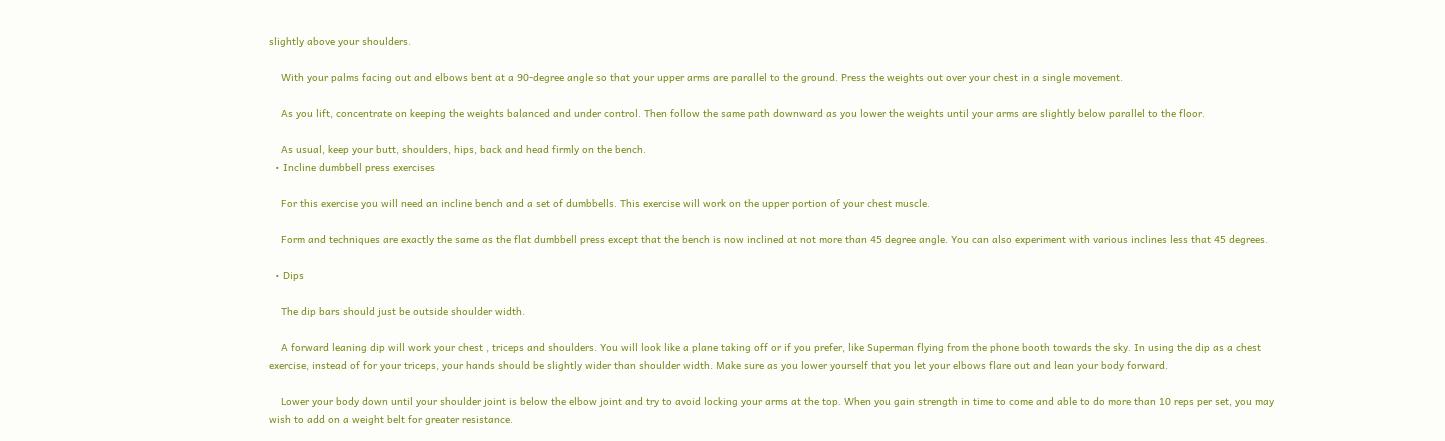slightly above your shoulders.

    With your palms facing out and elbows bent at a 90-degree angle so that your upper arms are parallel to the ground. Press the weights out over your chest in a single movement.

    As you lift, concentrate on keeping the weights balanced and under control. Then follow the same path downward as you lower the weights until your arms are slightly below parallel to the floor.

    As usual, keep your butt, shoulders, hips, back and head firmly on the bench.
  • Incline dumbbell press exercises

    For this exercise you will need an incline bench and a set of dumbbells. This exercise will work on the upper portion of your chest muscle.

    Form and techniques are exactly the same as the flat dumbbell press except that the bench is now inclined at not more than 45 degree angle. You can also experiment with various inclines less that 45 degrees.

  • Dips

    The dip bars should just be outside shoulder width.

    A forward leaning dip will work your chest , triceps and shoulders. You will look like a plane taking off or if you prefer, like Superman flying from the phone booth towards the sky. In using the dip as a chest exercise, instead of for your triceps, your hands should be slightly wider than shoulder width. Make sure as you lower yourself that you let your elbows flare out and lean your body forward.

    Lower your body down until your shoulder joint is below the elbow joint and try to avoid locking your arms at the top. When you gain strength in time to come and able to do more than 10 reps per set, you may wish to add on a weight belt for greater resistance.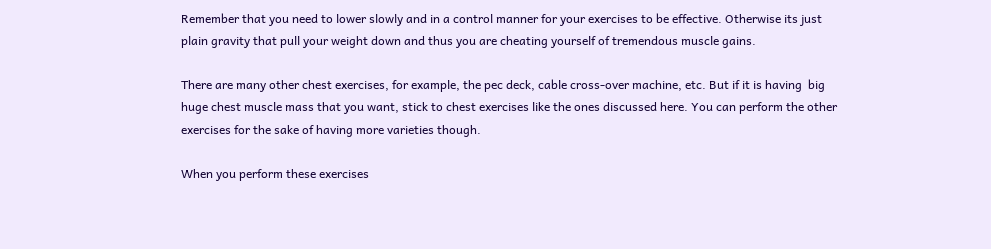Remember that you need to lower slowly and in a control manner for your exercises to be effective. Otherwise its just plain gravity that pull your weight down and thus you are cheating yourself of tremendous muscle gains.

There are many other chest exercises, for example, the pec deck, cable cross-over machine, etc. But if it is having  big huge chest muscle mass that you want, stick to chest exercises like the ones discussed here. You can perform the other exercises for the sake of having more varieties though.

When you perform these exercises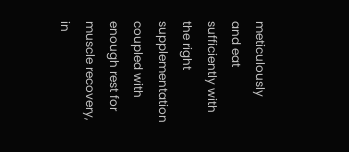meticulously and eat sufficiently with the right supplementation coupled with enough rest for muscle recovery, in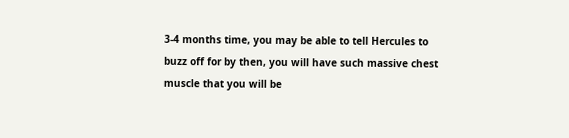3-4 months time, you may be able to tell Hercules to buzz off for by then, you will have such massive chest muscle that you will be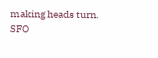making heads turn. SFO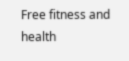Free fitness and health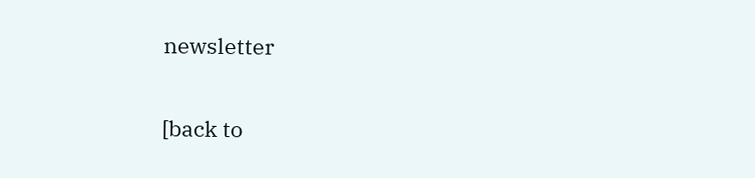newsletter

[back to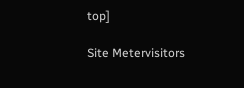top]

Site Metervisitors